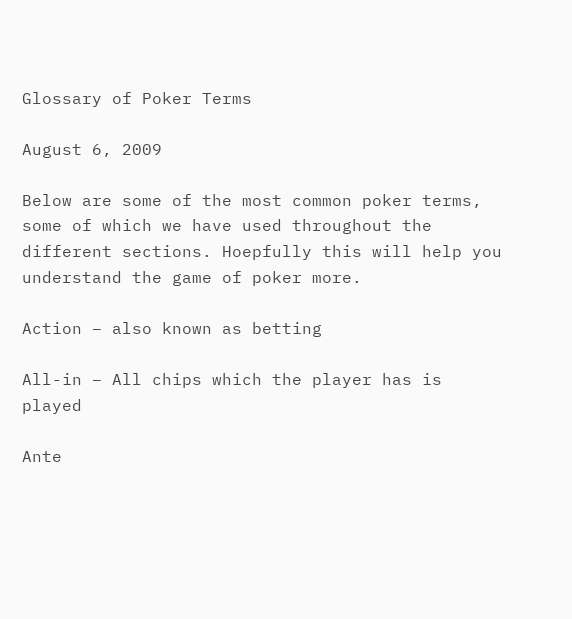Glossary of Poker Terms

August 6, 2009

Below are some of the most common poker terms, some of which we have used throughout the different sections. Hoepfully this will help you understand the game of poker more.

Action – also known as betting

All-in – All chips which the player has is played

Ante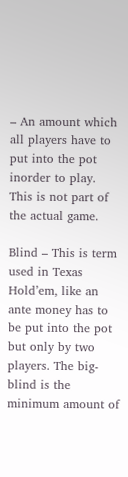– An amount which all players have to put into the pot inorder to play. This is not part of the actual game.

Blind – This is term used in Texas Hold’em, like an ante money has to be put into the pot but only by two players. The big-blind is the minimum amount of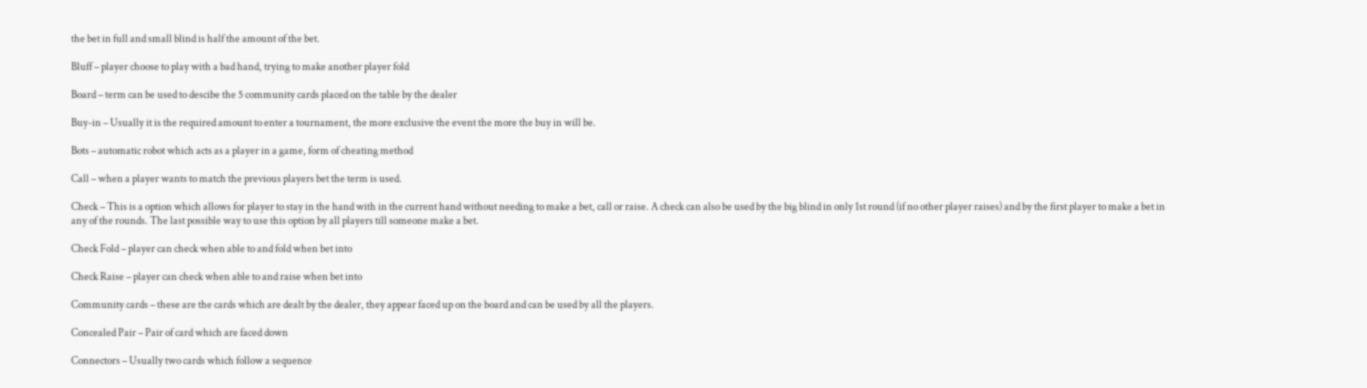the bet in full and small blind is half the amount of the bet.

Bluff – player choose to play with a bad hand, trying to make another player fold

Board – term can be used to descibe the 5 community cards placed on the table by the dealer

Buy-in – Usually it is the required amount to enter a tournament, the more exclusive the event the more the buy in will be.

Bots – automatic robot which acts as a player in a game, form of cheating method

Call – when a player wants to match the previous players bet the term is used.

Check – This is a option which allows for player to stay in the hand with in the current hand without needing to make a bet, call or raise. A check can also be used by the big blind in only 1st round (if no other player raises) and by the first player to make a bet in any of the rounds. The last possible way to use this option by all players till someone make a bet.

Check Fold – player can check when able to and fold when bet into

Check Raise – player can check when able to and raise when bet into

Community cards – these are the cards which are dealt by the dealer, they appear faced up on the board and can be used by all the players.

Concealed Pair – Pair of card which are faced down

Connectors – Usually two cards which follow a sequence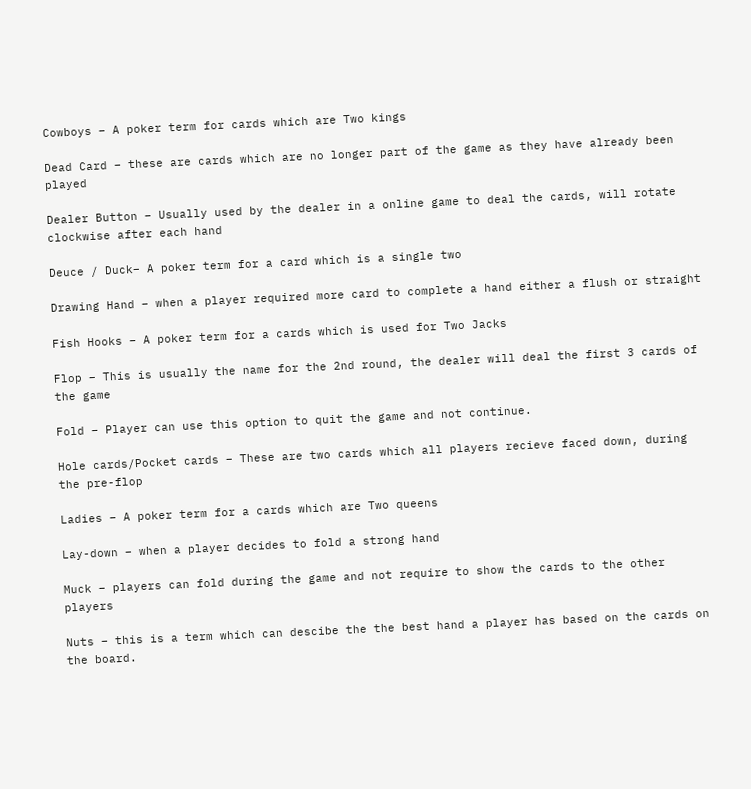Cowboys – A poker term for cards which are Two kings

Dead Card – these are cards which are no longer part of the game as they have already been played

Dealer Button – Usually used by the dealer in a online game to deal the cards, will rotate clockwise after each hand

Deuce / Duck– A poker term for a card which is a single two

Drawing Hand – when a player required more card to complete a hand either a flush or straight

Fish Hooks – A poker term for a cards which is used for Two Jacks

Flop – This is usually the name for the 2nd round, the dealer will deal the first 3 cards of the game

Fold – Player can use this option to quit the game and not continue.

Hole cards/Pocket cards – These are two cards which all players recieve faced down, during the pre-flop

Ladies – A poker term for a cards which are Two queens

Lay-down – when a player decides to fold a strong hand

Muck – players can fold during the game and not require to show the cards to the other players

Nuts – this is a term which can descibe the the best hand a player has based on the cards on the board.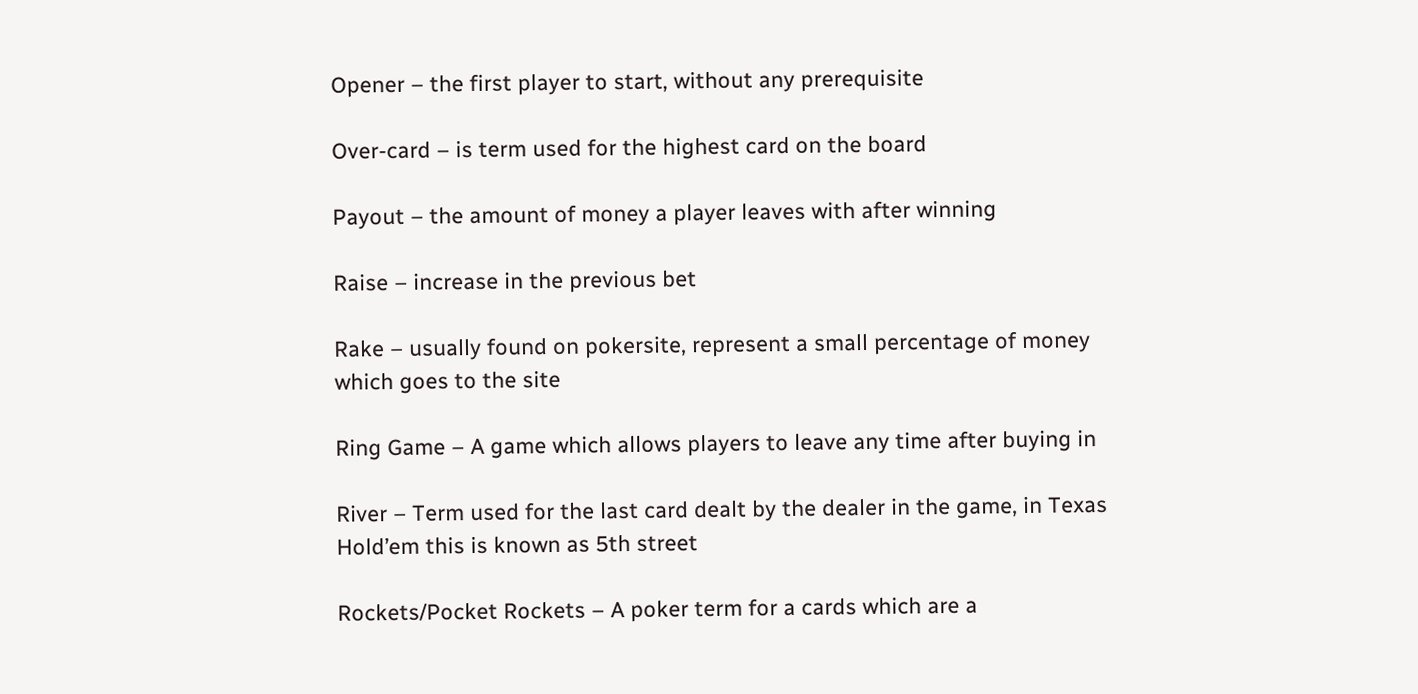Opener – the first player to start, without any prerequisite

Over-card – is term used for the highest card on the board

Payout – the amount of money a player leaves with after winning

Raise – increase in the previous bet

Rake – usually found on pokersite, represent a small percentage of money which goes to the site

Ring Game – A game which allows players to leave any time after buying in

River – Term used for the last card dealt by the dealer in the game, in Texas Hold’em this is known as 5th street

Rockets/Pocket Rockets – A poker term for a cards which are a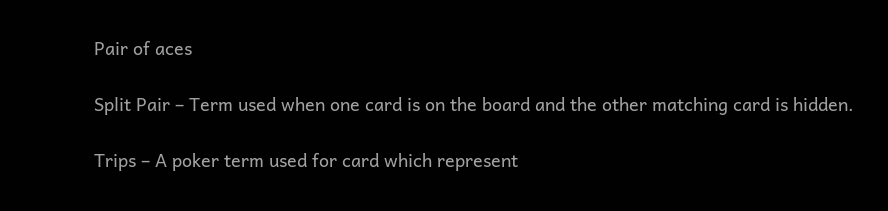Pair of aces

Split Pair – Term used when one card is on the board and the other matching card is hidden.

Trips – A poker term used for card which represent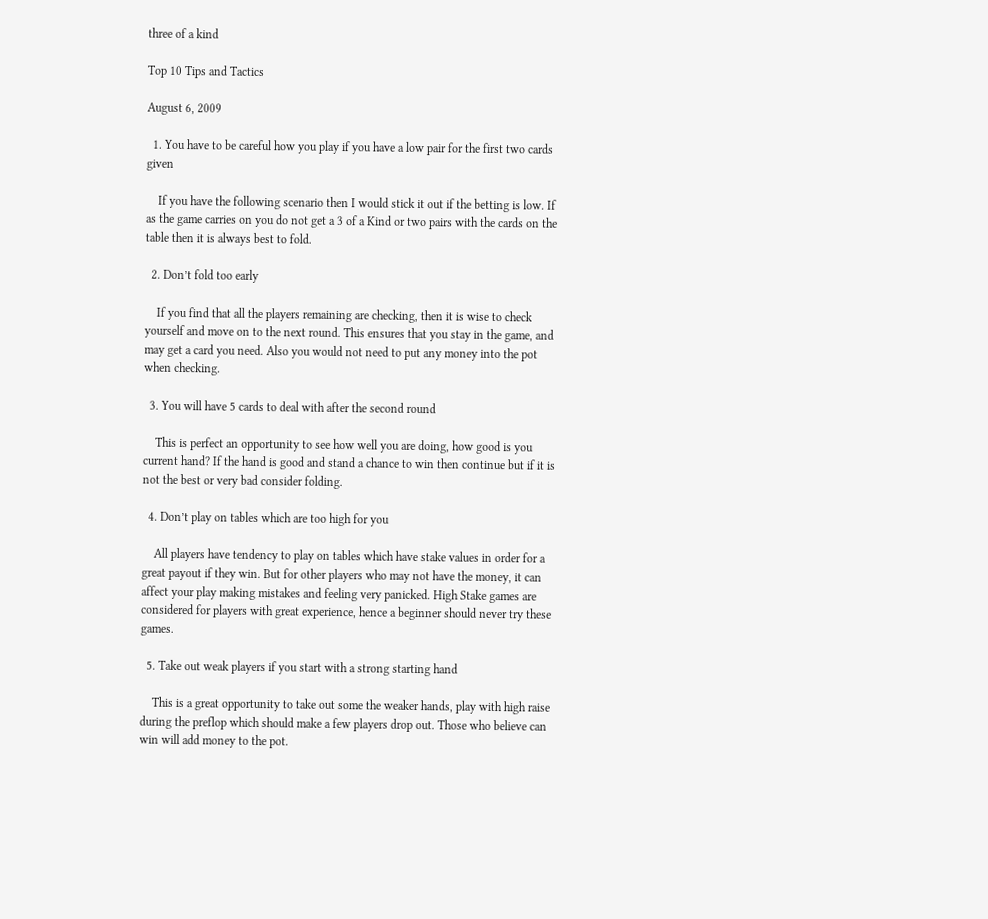three of a kind

Top 10 Tips and Tactics

August 6, 2009

  1. You have to be careful how you play if you have a low pair for the first two cards given

    If you have the following scenario then I would stick it out if the betting is low. If as the game carries on you do not get a 3 of a Kind or two pairs with the cards on the table then it is always best to fold.

  2. Don’t fold too early

    If you find that all the players remaining are checking, then it is wise to check yourself and move on to the next round. This ensures that you stay in the game, and may get a card you need. Also you would not need to put any money into the pot when checking.

  3. You will have 5 cards to deal with after the second round

    This is perfect an opportunity to see how well you are doing, how good is you current hand? If the hand is good and stand a chance to win then continue but if it is not the best or very bad consider folding.

  4. Don’t play on tables which are too high for you

    All players have tendency to play on tables which have stake values in order for a great payout if they win. But for other players who may not have the money, it can affect your play making mistakes and feeling very panicked. High Stake games are considered for players with great experience, hence a beginner should never try these games.

  5. Take out weak players if you start with a strong starting hand

    This is a great opportunity to take out some the weaker hands, play with high raise during the preflop which should make a few players drop out. Those who believe can win will add money to the pot.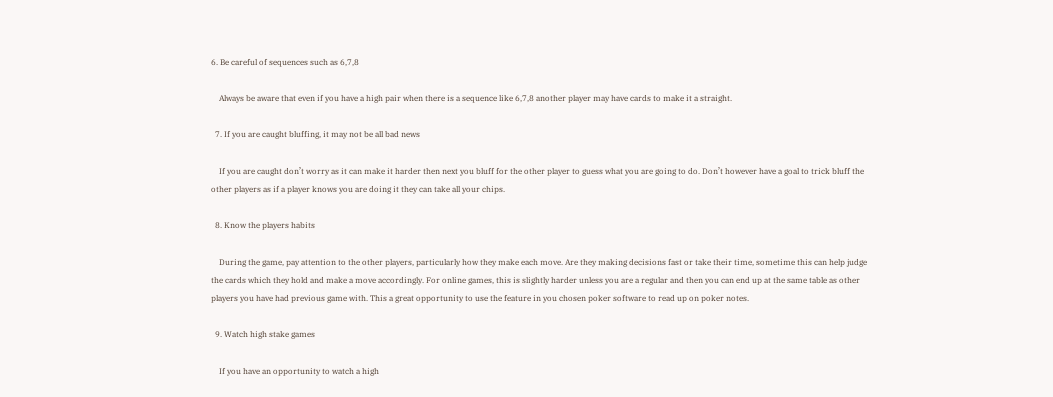6. Be careful of sequences such as 6,7,8

    Always be aware that even if you have a high pair when there is a sequence like 6,7,8 another player may have cards to make it a straight.

  7. If you are caught bluffing, it may not be all bad news

    If you are caught don’t worry as it can make it harder then next you bluff for the other player to guess what you are going to do. Don’t however have a goal to trick bluff the other players as if a player knows you are doing it they can take all your chips.

  8. Know the players habits

    During the game, pay attention to the other players, particularly how they make each move. Are they making decisions fast or take their time, sometime this can help judge the cards which they hold and make a move accordingly. For online games, this is slightly harder unless you are a regular and then you can end up at the same table as other players you have had previous game with. This a great opportunity to use the feature in you chosen poker software to read up on poker notes.

  9. Watch high stake games

    If you have an opportunity to watch a high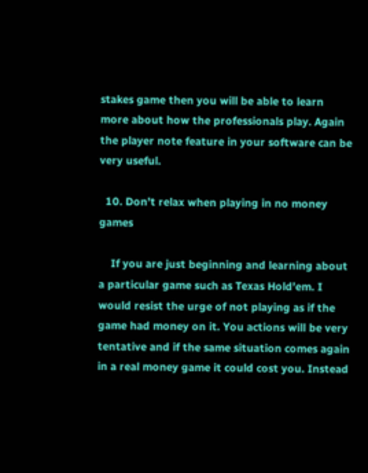stakes game then you will be able to learn more about how the professionals play. Again the player note feature in your software can be very useful.

  10. Don’t relax when playing in no money games

    If you are just beginning and learning about a particular game such as Texas Hold’em. I would resist the urge of not playing as if the game had money on it. You actions will be very tentative and if the same situation comes again in a real money game it could cost you. Instead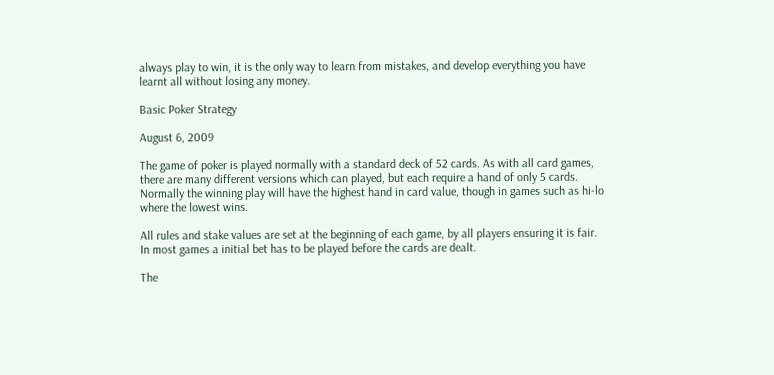always play to win, it is the only way to learn from mistakes, and develop everything you have learnt all without losing any money.

Basic Poker Strategy

August 6, 2009

The game of poker is played normally with a standard deck of 52 cards. As with all card games, there are many different versions which can played, but each require a hand of only 5 cards. Normally the winning play will have the highest hand in card value, though in games such as hi-lo where the lowest wins.

All rules and stake values are set at the beginning of each game, by all players ensuring it is fair. In most games a initial bet has to be played before the cards are dealt.

The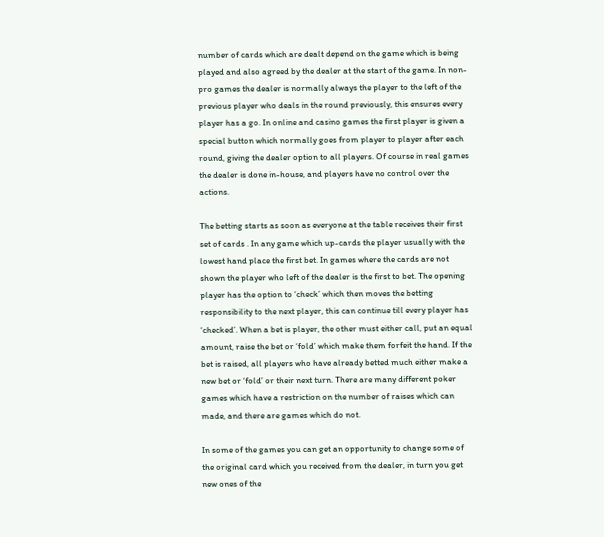number of cards which are dealt depend on the game which is being played and also agreed by the dealer at the start of the game. In non-pro games the dealer is normally always the player to the left of the previous player who deals in the round previously, this ensures every player has a go. In online and casino games the first player is given a special button which normally goes from player to player after each round, giving the dealer option to all players. Of course in real games the dealer is done in-house, and players have no control over the actions.

The betting starts as soon as everyone at the table receives their first set of cards . In any game which up-cards the player usually with the lowest hand place the first bet. In games where the cards are not shown the player who left of the dealer is the first to bet. The opening player has the option to ‘check’ which then moves the betting responsibility to the next player, this can continue till every player has ‘checked’. When a bet is player, the other must either call, put an equal amount, raise the bet or ‘fold’ which make them forfeit the hand. If the bet is raised, all players who have already betted much either make a new bet or ‘fold’ or their next turn. There are many different poker games which have a restriction on the number of raises which can made, and there are games which do not.

In some of the games you can get an opportunity to change some of the original card which you received from the dealer, in turn you get new ones of the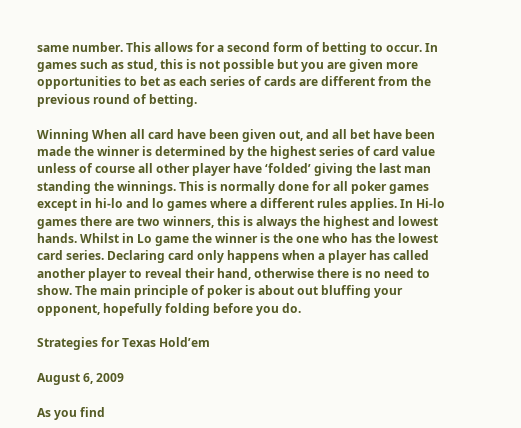same number. This allows for a second form of betting to occur. In games such as stud, this is not possible but you are given more opportunities to bet as each series of cards are different from the previous round of betting.

Winning When all card have been given out, and all bet have been made the winner is determined by the highest series of card value unless of course all other player have ‘folded’ giving the last man standing the winnings. This is normally done for all poker games except in hi-lo and lo games where a different rules applies. In Hi-lo games there are two winners, this is always the highest and lowest hands. Whilst in Lo game the winner is the one who has the lowest card series. Declaring card only happens when a player has called another player to reveal their hand, otherwise there is no need to show. The main principle of poker is about out bluffing your opponent, hopefully folding before you do.

Strategies for Texas Hold’em

August 6, 2009

As you find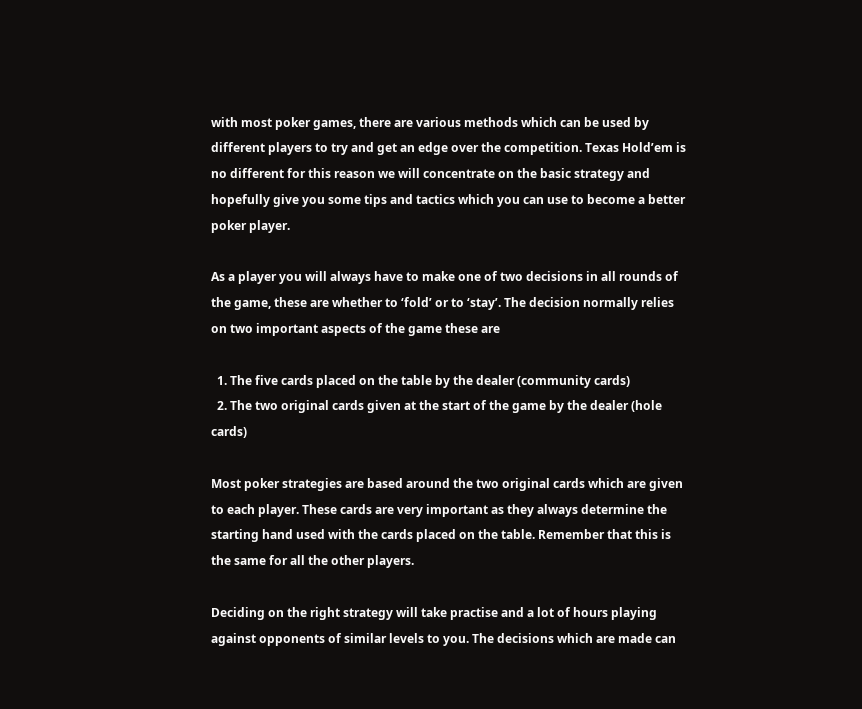with most poker games, there are various methods which can be used by different players to try and get an edge over the competition. Texas Hold’em is no different for this reason we will concentrate on the basic strategy and hopefully give you some tips and tactics which you can use to become a better poker player.

As a player you will always have to make one of two decisions in all rounds of the game, these are whether to ‘fold’ or to ‘stay’. The decision normally relies on two important aspects of the game these are

  1. The five cards placed on the table by the dealer (community cards)
  2. The two original cards given at the start of the game by the dealer (hole cards)

Most poker strategies are based around the two original cards which are given to each player. These cards are very important as they always determine the starting hand used with the cards placed on the table. Remember that this is the same for all the other players.

Deciding on the right strategy will take practise and a lot of hours playing against opponents of similar levels to you. The decisions which are made can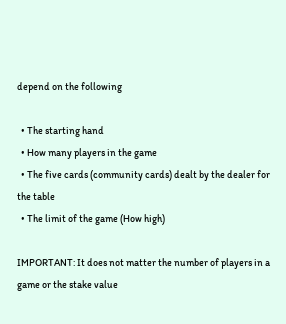depend on the following

  • The starting hand
  • How many players in the game
  • The five cards (community cards) dealt by the dealer for the table
  • The limit of the game (How high)

IMPORTANT: It does not matter the number of players in a game or the stake value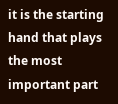it is the starting hand that plays the most important part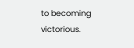to becoming victorious.